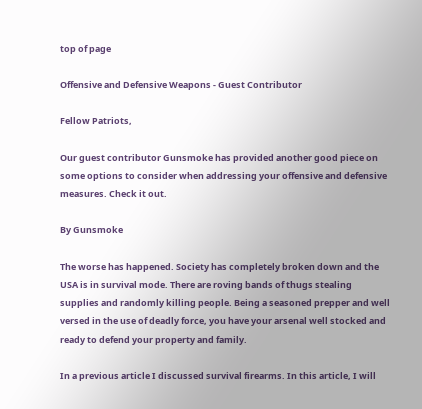top of page

Offensive and Defensive Weapons - Guest Contributor

Fellow Patriots,

Our guest contributor Gunsmoke has provided another good piece on some options to consider when addressing your offensive and defensive measures. Check it out.

By Gunsmoke

The worse has happened. Society has completely broken down and the USA is in survival mode. There are roving bands of thugs stealing supplies and randomly killing people. Being a seasoned prepper and well versed in the use of deadly force, you have your arsenal well stocked and ready to defend your property and family.

In a previous article I discussed survival firearms. In this article, I will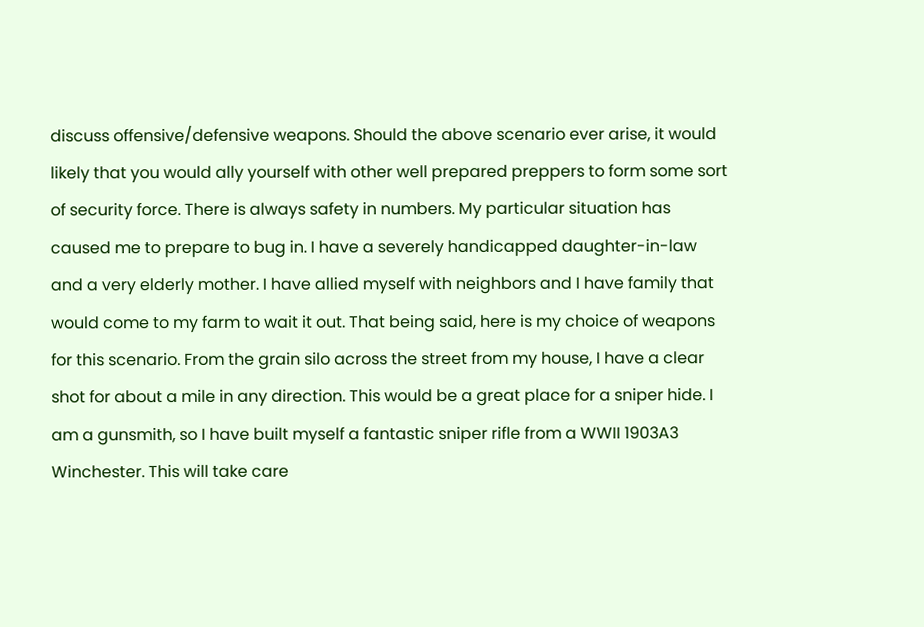discuss offensive/defensive weapons. Should the above scenario ever arise, it would likely that you would ally yourself with other well prepared preppers to form some sort of security force. There is always safety in numbers. My particular situation has caused me to prepare to bug in. I have a severely handicapped daughter-in-law and a very elderly mother. I have allied myself with neighbors and I have family that would come to my farm to wait it out. That being said, here is my choice of weapons for this scenario. From the grain silo across the street from my house, I have a clear shot for about a mile in any direction. This would be a great place for a sniper hide. I am a gunsmith, so I have built myself a fantastic sniper rifle from a WWII 1903A3 Winchester. This will take care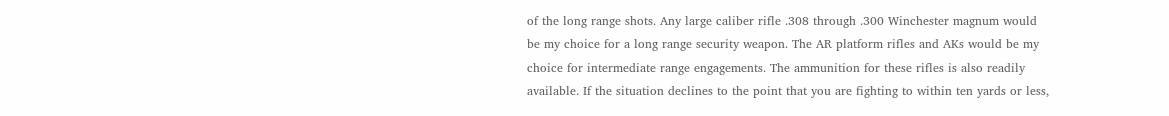of the long range shots. Any large caliber rifle .308 through .300 Winchester magnum would be my choice for a long range security weapon. The AR platform rifles and AKs would be my choice for intermediate range engagements. The ammunition for these rifles is also readily available. If the situation declines to the point that you are fighting to within ten yards or less,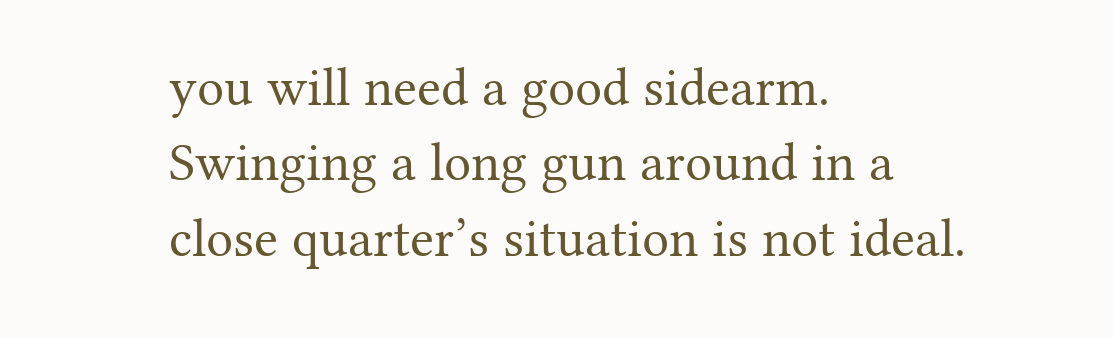you will need a good sidearm. Swinging a long gun around in a close quarter’s situation is not ideal.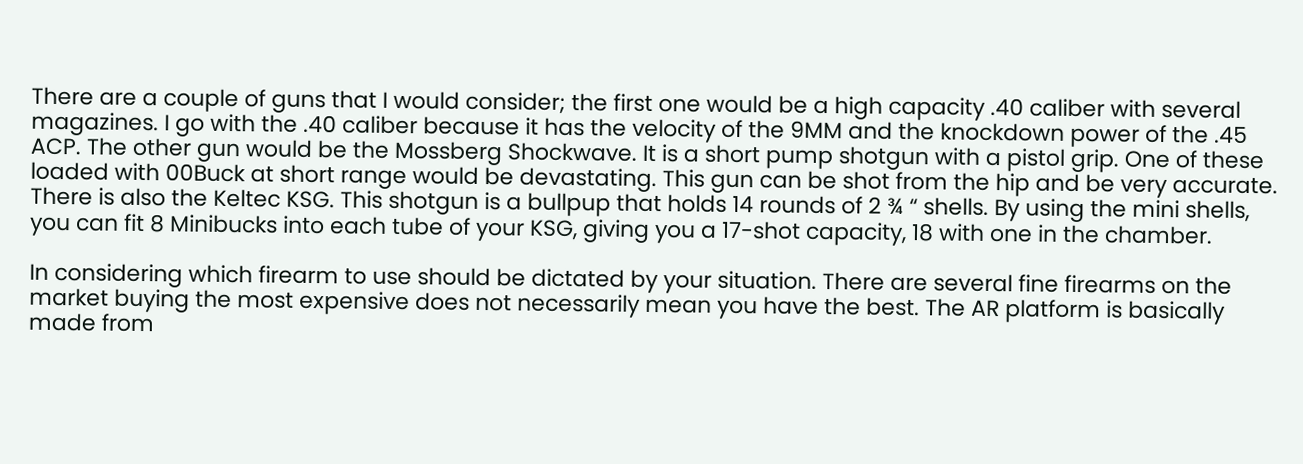There are a couple of guns that I would consider; the first one would be a high capacity .40 caliber with several magazines. I go with the .40 caliber because it has the velocity of the 9MM and the knockdown power of the .45 ACP. The other gun would be the Mossberg Shockwave. It is a short pump shotgun with a pistol grip. One of these loaded with 00Buck at short range would be devastating. This gun can be shot from the hip and be very accurate. There is also the Keltec KSG. This shotgun is a bullpup that holds 14 rounds of 2 ¾ “ shells. By using the mini shells, you can fit 8 Minibucks into each tube of your KSG, giving you a 17-shot capacity, 18 with one in the chamber.

In considering which firearm to use should be dictated by your situation. There are several fine firearms on the market buying the most expensive does not necessarily mean you have the best. The AR platform is basically made from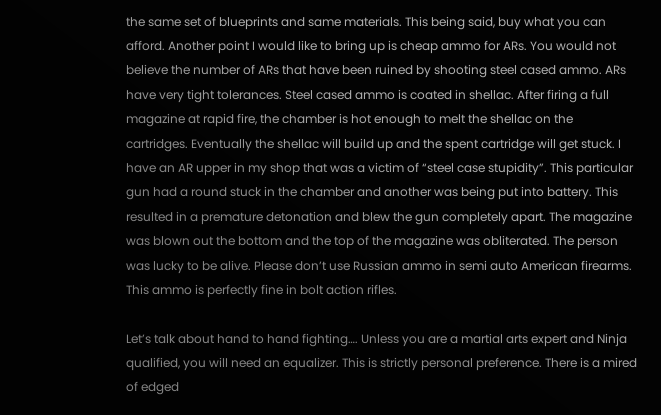the same set of blueprints and same materials. This being said, buy what you can afford. Another point I would like to bring up is cheap ammo for ARs. You would not believe the number of ARs that have been ruined by shooting steel cased ammo. ARs have very tight tolerances. Steel cased ammo is coated in shellac. After firing a full magazine at rapid fire, the chamber is hot enough to melt the shellac on the cartridges. Eventually the shellac will build up and the spent cartridge will get stuck. I have an AR upper in my shop that was a victim of “steel case stupidity”. This particular gun had a round stuck in the chamber and another was being put into battery. This resulted in a premature detonation and blew the gun completely apart. The magazine was blown out the bottom and the top of the magazine was obliterated. The person was lucky to be alive. Please don’t use Russian ammo in semi auto American firearms. This ammo is perfectly fine in bolt action rifles.

Let’s talk about hand to hand fighting…. Unless you are a martial arts expert and Ninja qualified, you will need an equalizer. This is strictly personal preference. There is a mired of edged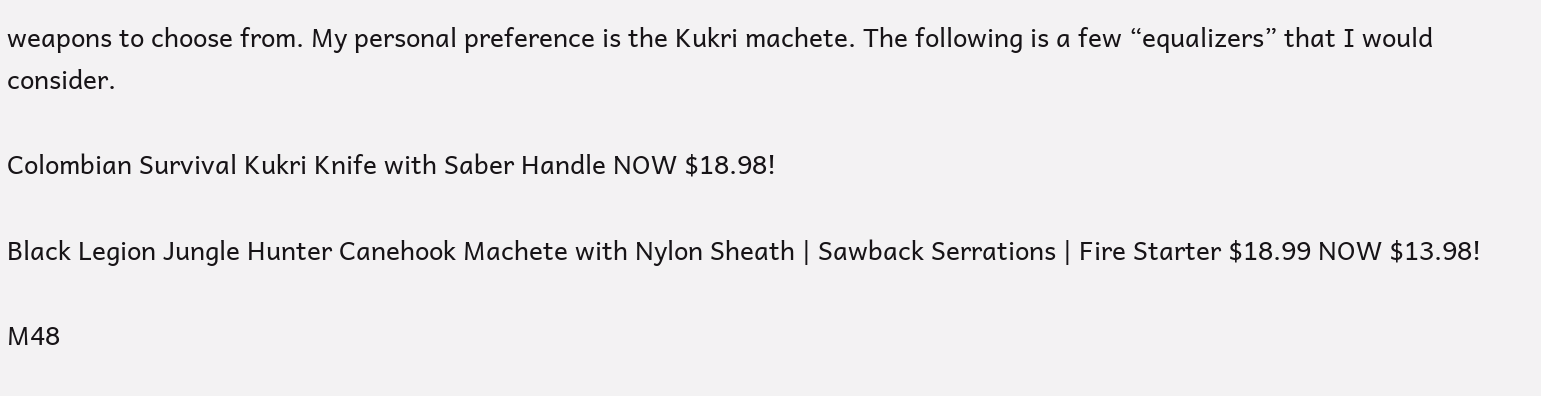weapons to choose from. My personal preference is the Kukri machete. The following is a few “equalizers” that I would consider.

Colombian Survival Kukri Knife with Saber Handle NOW $18.98!

Black Legion Jungle Hunter Canehook Machete with Nylon Sheath | Sawback Serrations | Fire Starter $18.99 NOW $13.98!

M48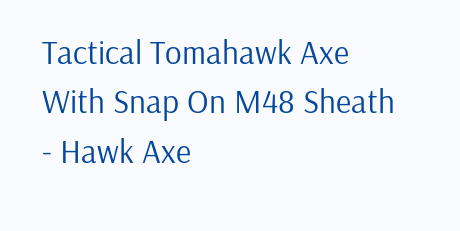Tactical Tomahawk Axe With Snap On M48 Sheath - Hawk Axe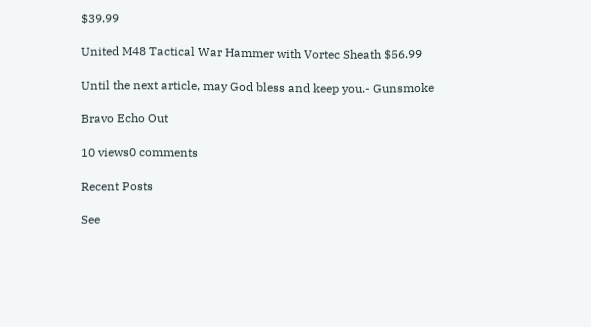$39.99

United M48 Tactical War Hammer with Vortec Sheath $56.99

Until the next article, may God bless and keep you.- Gunsmoke

Bravo Echo Out

10 views0 comments

Recent Posts

See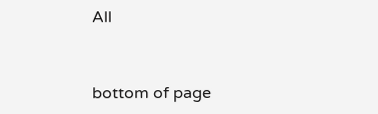All


bottom of page